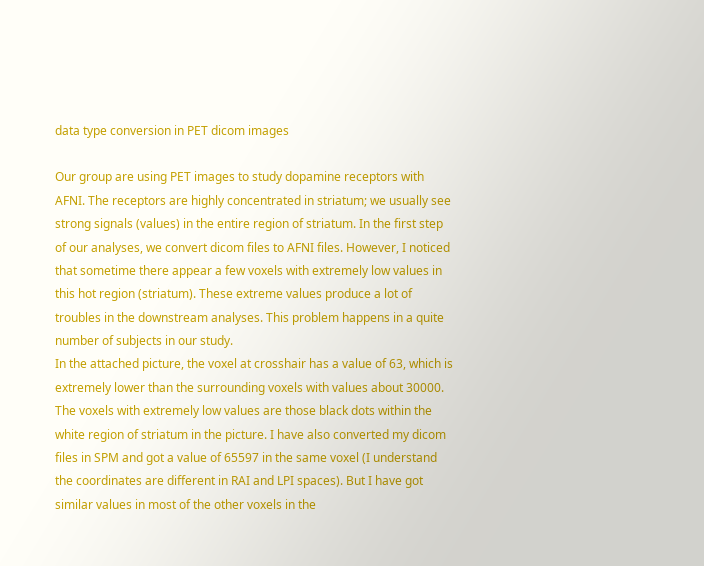data type conversion in PET dicom images

Our group are using PET images to study dopamine receptors with AFNI. The receptors are highly concentrated in striatum; we usually see strong signals (values) in the entire region of striatum. In the first step of our analyses, we convert dicom files to AFNI files. However, I noticed that sometime there appear a few voxels with extremely low values in this hot region (striatum). These extreme values produce a lot of troubles in the downstream analyses. This problem happens in a quite number of subjects in our study.
In the attached picture, the voxel at crosshair has a value of 63, which is extremely lower than the surrounding voxels with values about 30000. The voxels with extremely low values are those black dots within the white region of striatum in the picture. I have also converted my dicom files in SPM and got a value of 65597 in the same voxel (I understand the coordinates are different in RAI and LPI spaces). But I have got similar values in most of the other voxels in the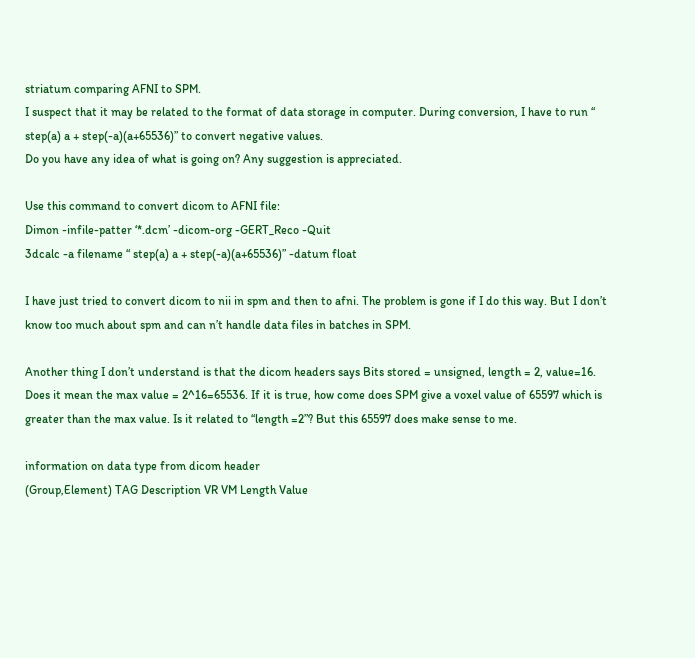striatum comparing AFNI to SPM.
I suspect that it may be related to the format of data storage in computer. During conversion, I have to run “ step(a) a + step(-a)(a+65536)” to convert negative values.
Do you have any idea of what is going on? Any suggestion is appreciated.

Use this command to convert dicom to AFNI file:
Dimon -infile-patter ‘*.dcm’ -dicom-org -GERT_Reco -Quit
3dcalc -a filename “ step(a) a + step(-a)(a+65536)” -datum float

I have just tried to convert dicom to nii in spm and then to afni. The problem is gone if I do this way. But I don’t know too much about spm and can n’t handle data files in batches in SPM.

Another thing I don’t understand is that the dicom headers says Bits stored = unsigned, length = 2, value=16. Does it mean the max value = 2^16=65536. If it is true, how come does SPM give a voxel value of 65597 which is greater than the max value. Is it related to “length =2”? But this 65597 does make sense to me.

information on data type from dicom header
(Group,Element) TAG Description VR VM Length Value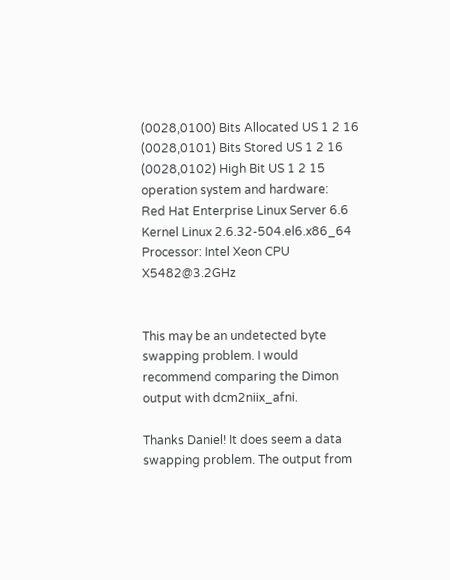(0028,0100) Bits Allocated US 1 2 16
(0028,0101) Bits Stored US 1 2 16
(0028,0102) High Bit US 1 2 15
operation system and hardware:
Red Hat Enterprise Linux Server 6.6
Kernel Linux 2.6.32-504.el6.x86_64
Processor: Intel Xeon CPU X5482@3.2GHz


This may be an undetected byte swapping problem. I would recommend comparing the Dimon output with dcm2niix_afni.

Thanks Daniel! It does seem a data swapping problem. The output from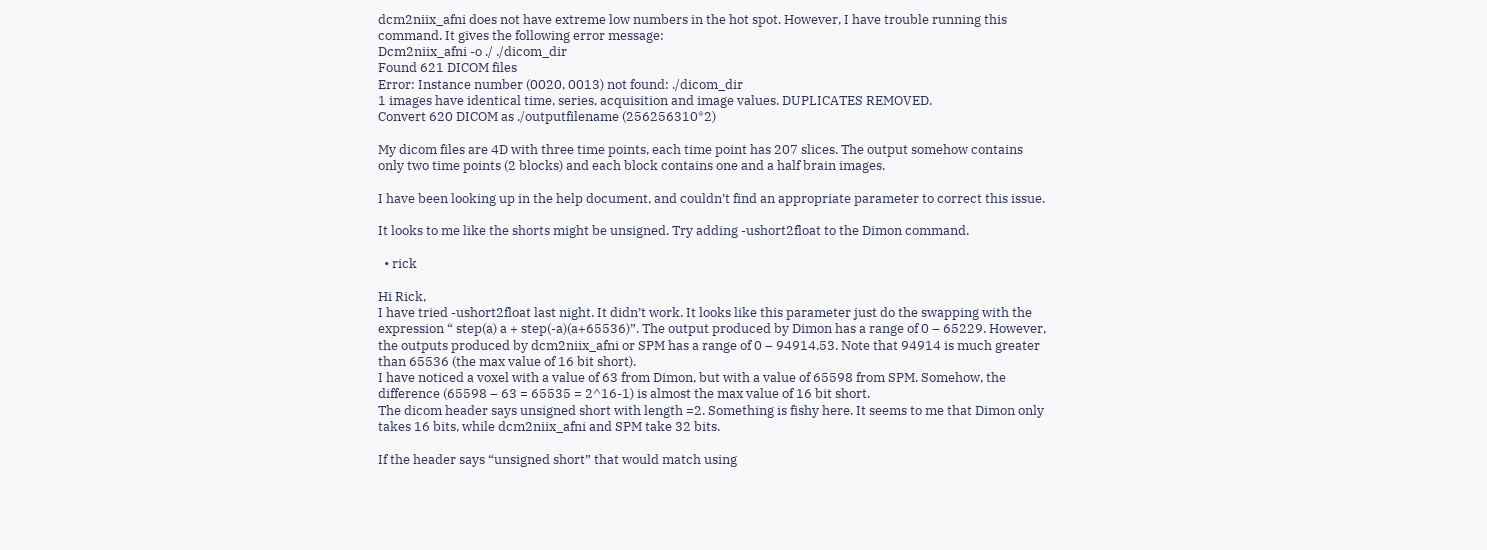dcm2niix_afni does not have extreme low numbers in the hot spot. However, I have trouble running this command. It gives the following error message:
Dcm2niix_afni -o ./ ./dicom_dir
Found 621 DICOM files
Error: Instance number (0020, 0013) not found: ./dicom_dir
1 images have identical time, series, acquisition and image values. DUPLICATES REMOVED.
Convert 620 DICOM as ./outputfilename (256256310*2)

My dicom files are 4D with three time points, each time point has 207 slices. The output somehow contains only two time points (2 blocks) and each block contains one and a half brain images.

I have been looking up in the help document, and couldn’t find an appropriate parameter to correct this issue.

It looks to me like the shorts might be unsigned. Try adding -ushort2float to the Dimon command.

  • rick

Hi Rick,
I have tried -ushort2float last night. It didn’t work. It looks like this parameter just do the swapping with the expression “ step(a) a + step(-a)(a+65536)”. The output produced by Dimon has a range of 0 – 65229. However, the outputs produced by dcm2niix_afni or SPM has a range of 0 – 94914.53. Note that 94914 is much greater than 65536 (the max value of 16 bit short).
I have noticed a voxel with a value of 63 from Dimon, but with a value of 65598 from SPM. Somehow, the difference (65598 – 63 = 65535 = 2^16-1) is almost the max value of 16 bit short.
The dicom header says unsigned short with length =2. Something is fishy here. It seems to me that Dimon only takes 16 bits, while dcm2niix_afni and SPM take 32 bits.

If the header says “unsigned short” that would match using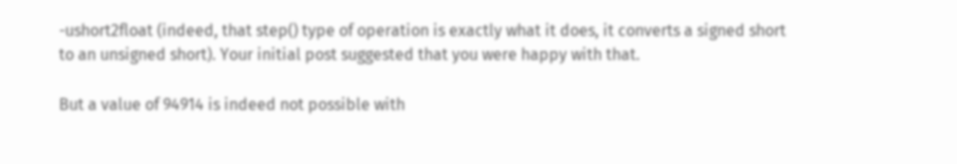-ushort2float (indeed, that step() type of operation is exactly what it does, it converts a signed short to an unsigned short). Your initial post suggested that you were happy with that.

But a value of 94914 is indeed not possible with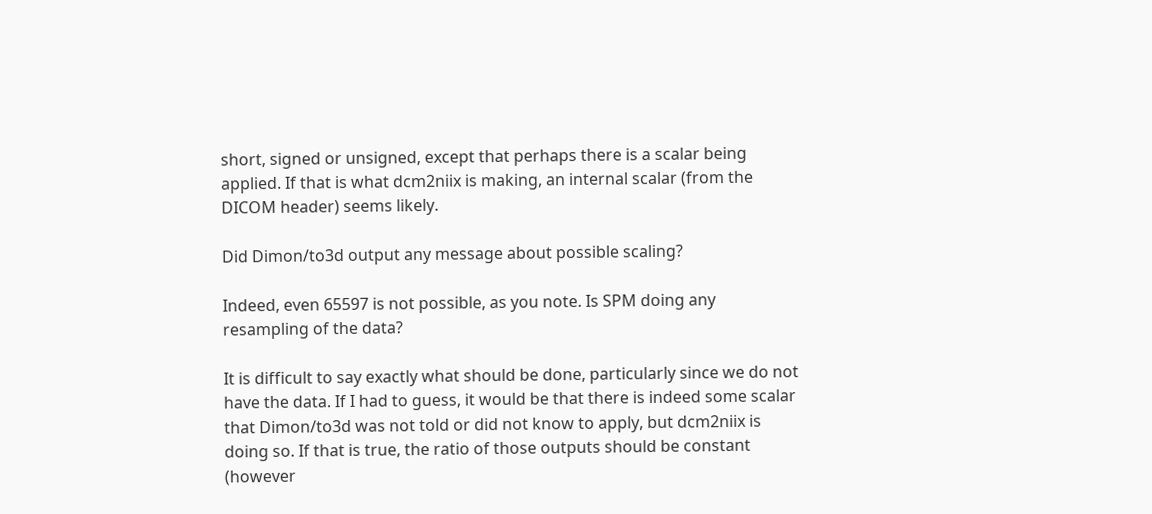short, signed or unsigned, except that perhaps there is a scalar being applied. If that is what dcm2niix is making, an internal scalar (from the DICOM header) seems likely.

Did Dimon/to3d output any message about possible scaling?

Indeed, even 65597 is not possible, as you note. Is SPM doing any resampling of the data?

It is difficult to say exactly what should be done, particularly since we do not have the data. If I had to guess, it would be that there is indeed some scalar that Dimon/to3d was not told or did not know to apply, but dcm2niix is doing so. If that is true, the ratio of those outputs should be constant (however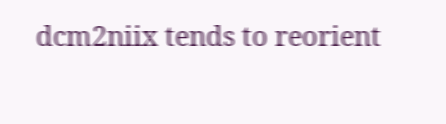dcm2niix tends to reorient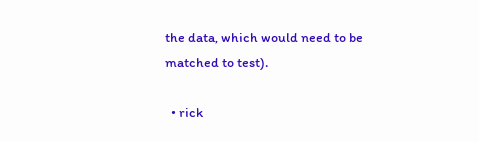the data, which would need to be matched to test).

  • rick